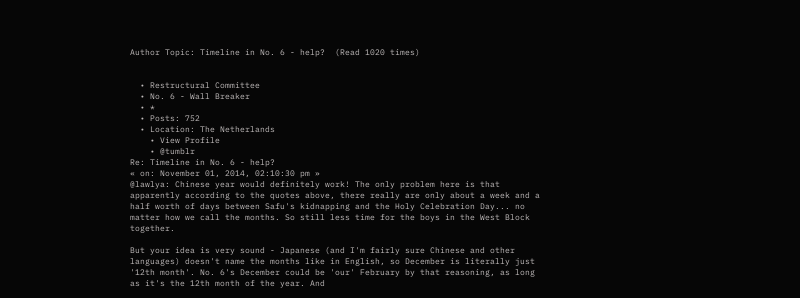Author Topic: Timeline in No. 6 - help?  (Read 1020 times)


  • Restructural Committee
  • No. 6 - Wall Breaker
  • *
  • Posts: 752
  • Location: The Netherlands
    • View Profile
    • @tumblr
Re: Timeline in No. 6 - help?
« on: November 01, 2014, 02:10:30 pm »
@lawlya: Chinese year would definitely work! The only problem here is that apparently according to the quotes above, there really are only about a week and a half worth of days between Safu's kidnapping and the Holy Celebration Day... no matter how we call the months. So still less time for the boys in the West Block together.

But your idea is very sound - Japanese (and I'm fairly sure Chinese and other languages) doesn't name the months like in English, so December is literally just '12th month'. No. 6's December could be 'our' February by that reasoning, as long as it's the 12th month of the year. And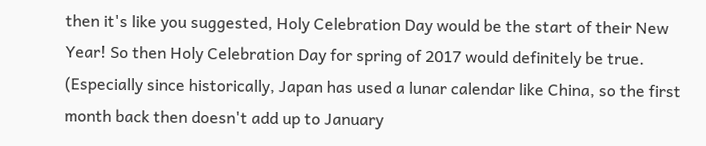then it's like you suggested, Holy Celebration Day would be the start of their New Year! So then Holy Celebration Day for spring of 2017 would definitely be true. (Especially since historically, Japan has used a lunar calendar like China, so the first month back then doesn't add up to January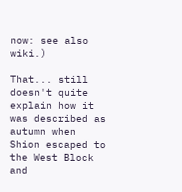now: see also wiki.)

That... still doesn't quite explain how it was described as autumn when Shion escaped to the West Block and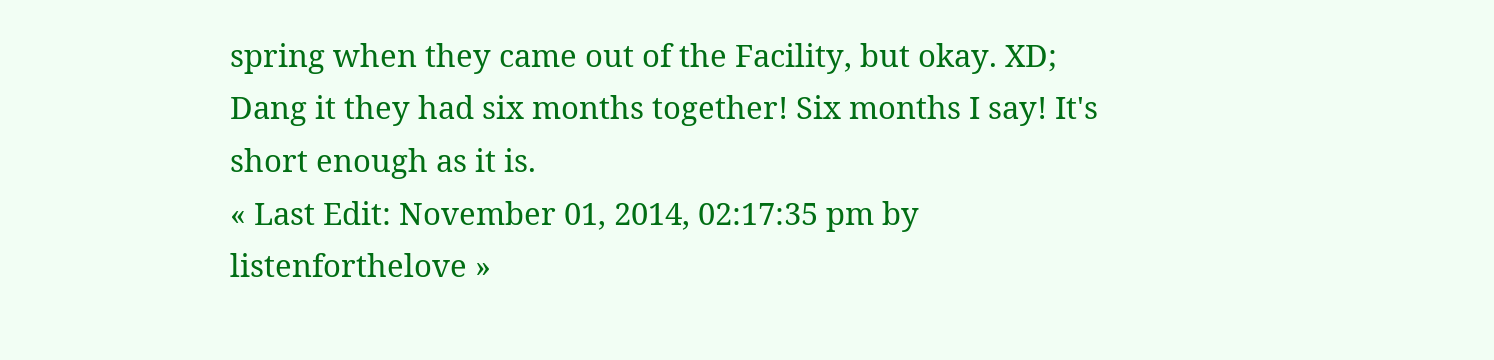spring when they came out of the Facility, but okay. XD; Dang it they had six months together! Six months I say! It's short enough as it is.
« Last Edit: November 01, 2014, 02:17:35 pm by listenforthelove »